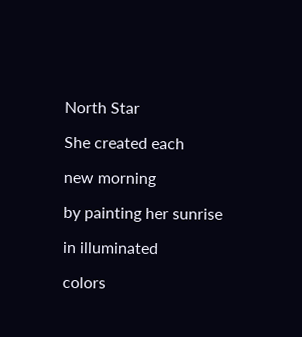North Star

She created each

new morning

by painting her sunrise

in illuminated

colors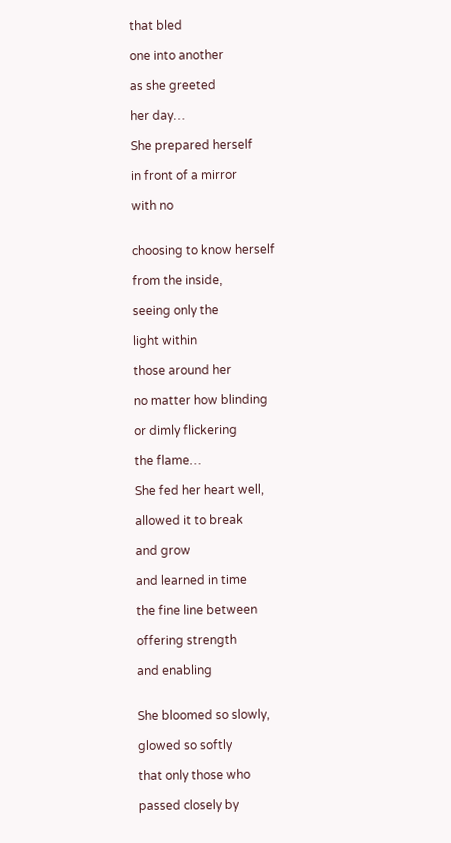that bled

one into another

as she greeted

her day…

She prepared herself

in front of a mirror

with no


choosing to know herself

from the inside,

seeing only the

light within

those around her

no matter how blinding

or dimly flickering

the flame…

She fed her heart well,

allowed it to break

and grow

and learned in time

the fine line between

offering strength

and enabling


She bloomed so slowly,

glowed so softly

that only those who

passed closely by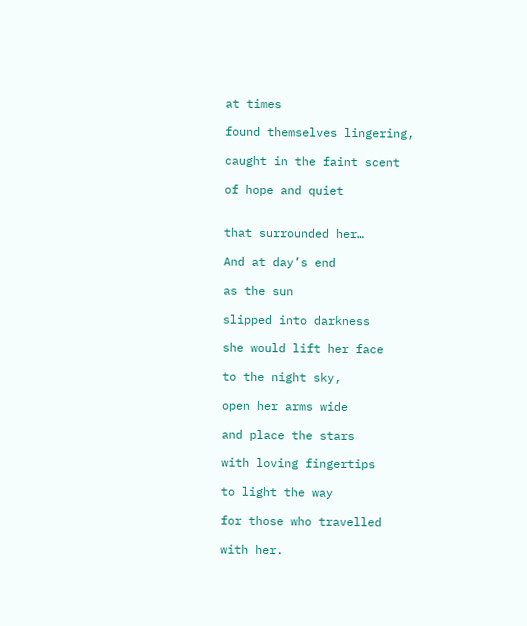at times

found themselves lingering,

caught in the faint scent

of hope and quiet


that surrounded her…

And at day’s end

as the sun

slipped into darkness

she would lift her face

to the night sky,

open her arms wide

and place the stars

with loving fingertips

to light the way

for those who travelled

with her.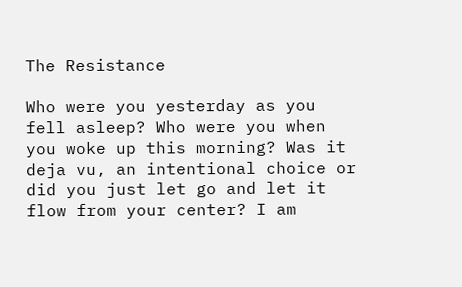The Resistance

Who were you yesterday as you fell asleep? Who were you when you woke up this morning? Was it deja vu, an intentional choice or did you just let go and let it flow from your center? I am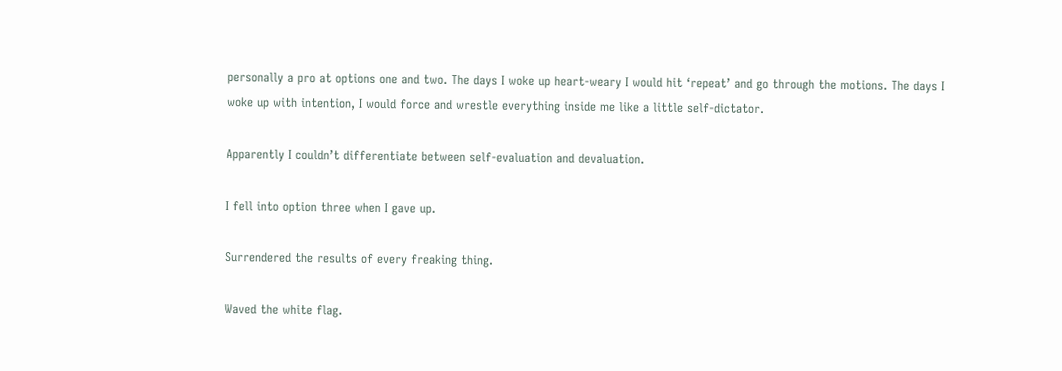personally a pro at options one and two. The days I woke up heart-weary I would hit ‘repeat’ and go through the motions. The days I woke up with intention, I would force and wrestle everything inside me like a little self-dictator.

Apparently I couldn’t differentiate between self-evaluation and devaluation.

I fell into option three when I gave up.

Surrendered the results of every freaking thing.

Waved the white flag.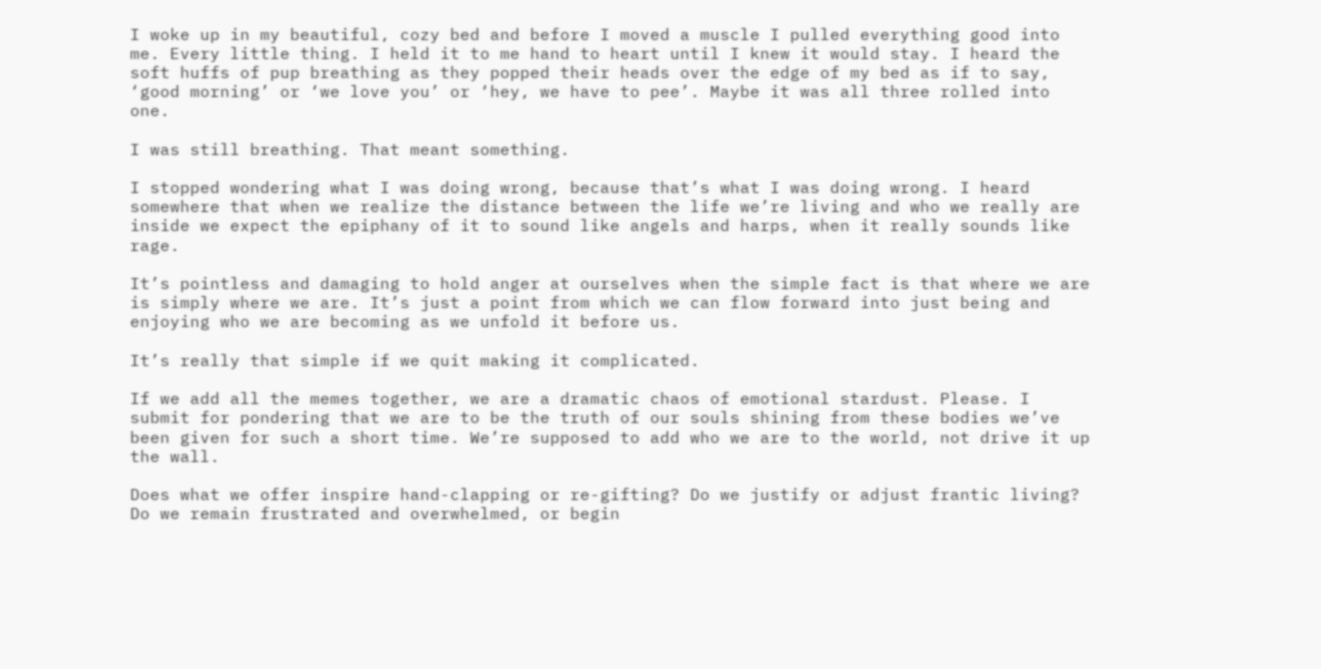I woke up in my beautiful, cozy bed and before I moved a muscle I pulled everything good into me. Every little thing. I held it to me hand to heart until I knew it would stay. I heard the soft huffs of pup breathing as they popped their heads over the edge of my bed as if to say, ‘good morning’ or ‘we love you’ or ‘hey, we have to pee’. Maybe it was all three rolled into one.

I was still breathing. That meant something.

I stopped wondering what I was doing wrong, because that’s what I was doing wrong. I heard somewhere that when we realize the distance between the life we’re living and who we really are inside we expect the epiphany of it to sound like angels and harps, when it really sounds like rage.

It’s pointless and damaging to hold anger at ourselves when the simple fact is that where we are is simply where we are. It’s just a point from which we can flow forward into just being and enjoying who we are becoming as we unfold it before us.

It’s really that simple if we quit making it complicated.

If we add all the memes together, we are a dramatic chaos of emotional stardust. Please. I submit for pondering that we are to be the truth of our souls shining from these bodies we’ve been given for such a short time. We’re supposed to add who we are to the world, not drive it up the wall.

Does what we offer inspire hand-clapping or re-gifting? Do we justify or adjust frantic living? Do we remain frustrated and overwhelmed, or begin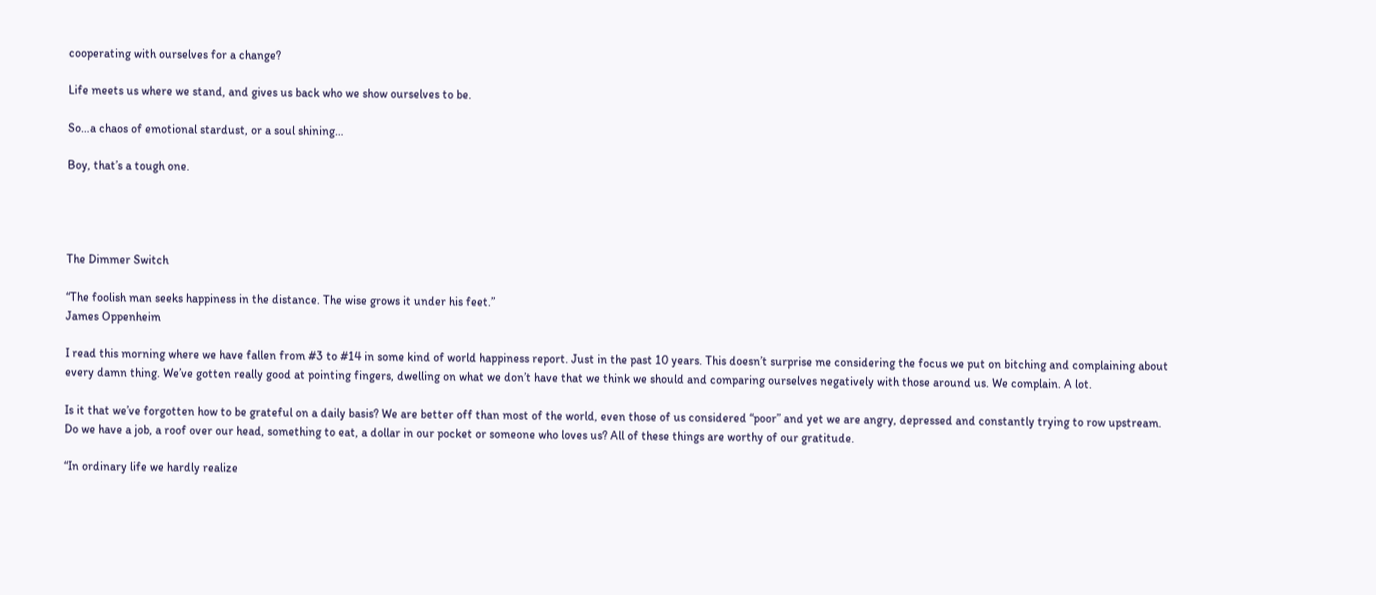cooperating with ourselves for a change?

Life meets us where we stand, and gives us back who we show ourselves to be.

So…a chaos of emotional stardust, or a soul shining…

Boy, that’s a tough one.




The Dimmer Switch

“The foolish man seeks happiness in the distance. The wise grows it under his feet.”
James Oppenheim

I read this morning where we have fallen from #3 to #14 in some kind of world happiness report. Just in the past 10 years. This doesn’t surprise me considering the focus we put on bitching and complaining about every damn thing. We’ve gotten really good at pointing fingers, dwelling on what we don’t have that we think we should and comparing ourselves negatively with those around us. We complain. A lot.

Is it that we’ve forgotten how to be grateful on a daily basis? We are better off than most of the world, even those of us considered “poor” and yet we are angry, depressed and constantly trying to row upstream. Do we have a job, a roof over our head, something to eat, a dollar in our pocket or someone who loves us? All of these things are worthy of our gratitude.

“In ordinary life we hardly realize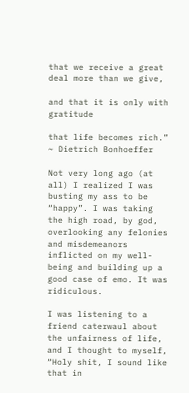that we receive a great deal more than we give,

and that it is only with gratitude

that life becomes rich.”
~ Dietrich Bonhoeffer

Not very long ago (at all) I realized I was busting my ass to be “happy”. I was taking the high road, by god, overlooking any felonies and misdemeanors inflicted on my well-being and building up a good case of emo. It was ridiculous.

I was listening to a friend caterwaul about the unfairness of life, and I thought to myself, “Holy shit, I sound like that in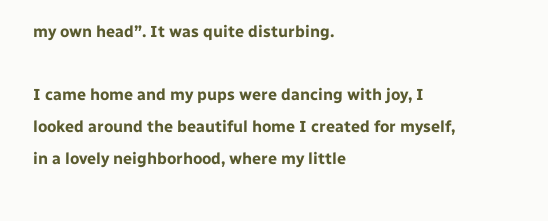my own head”. It was quite disturbing.

I came home and my pups were dancing with joy, I looked around the beautiful home I created for myself, in a lovely neighborhood, where my little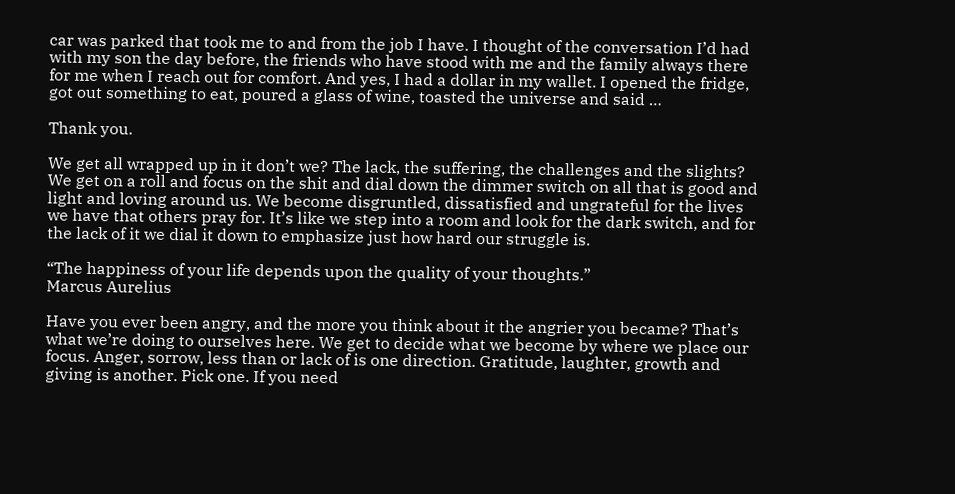car was parked that took me to and from the job I have. I thought of the conversation I’d had with my son the day before, the friends who have stood with me and the family always there for me when I reach out for comfort. And yes, I had a dollar in my wallet. I opened the fridge, got out something to eat, poured a glass of wine, toasted the universe and said …

Thank you.

We get all wrapped up in it don’t we? The lack, the suffering, the challenges and the slights? We get on a roll and focus on the shit and dial down the dimmer switch on all that is good and light and loving around us. We become disgruntled, dissatisfied and ungrateful for the lives we have that others pray for. It’s like we step into a room and look for the dark switch, and for the lack of it we dial it down to emphasize just how hard our struggle is.

“The happiness of your life depends upon the quality of your thoughts.”
Marcus Aurelius

Have you ever been angry, and the more you think about it the angrier you became? That’s what we’re doing to ourselves here. We get to decide what we become by where we place our focus. Anger, sorrow, less than or lack of is one direction. Gratitude, laughter, growth and giving is another. Pick one. If you need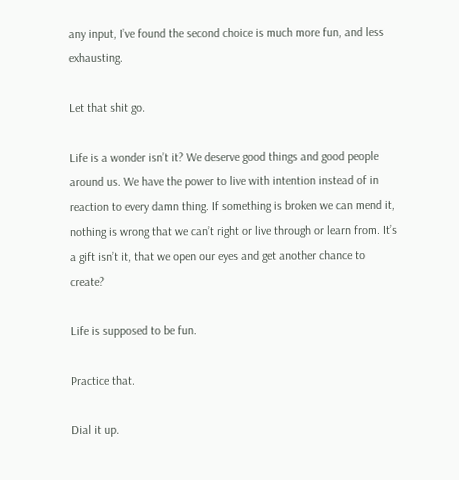any input, I’ve found the second choice is much more fun, and less exhausting.

Let that shit go.

Life is a wonder isn’t it? We deserve good things and good people around us. We have the power to live with intention instead of in reaction to every damn thing. If something is broken we can mend it, nothing is wrong that we can’t right or live through or learn from. It’s a gift isn’t it, that we open our eyes and get another chance to create?

Life is supposed to be fun.

Practice that.

Dial it up.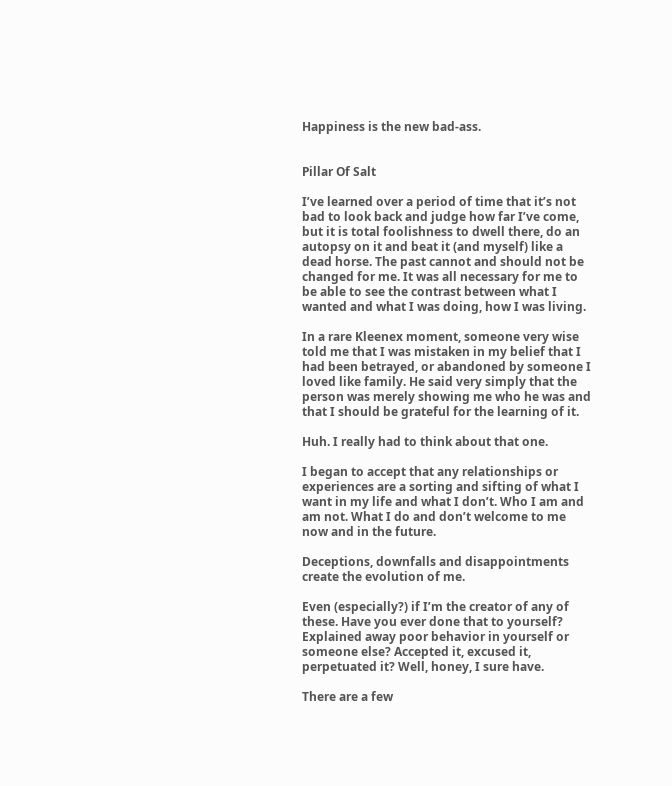Happiness is the new bad-ass.


Pillar Of Salt

I’ve learned over a period of time that it’s not bad to look back and judge how far I’ve come, but it is total foolishness to dwell there, do an autopsy on it and beat it (and myself) like a dead horse. The past cannot and should not be changed for me. It was all necessary for me to be able to see the contrast between what I wanted and what I was doing, how I was living.

In a rare Kleenex moment, someone very wise told me that I was mistaken in my belief that I had been betrayed, or abandoned by someone I loved like family. He said very simply that the person was merely showing me who he was and that I should be grateful for the learning of it.

Huh. I really had to think about that one.

I began to accept that any relationships or experiences are a sorting and sifting of what I want in my life and what I don’t. Who I am and am not. What I do and don’t welcome to me now and in the future.

Deceptions, downfalls and disappointments create the evolution of me.

Even (especially?) if I’m the creator of any of these. Have you ever done that to yourself? Explained away poor behavior in yourself or someone else? Accepted it, excused it, perpetuated it? Well, honey, I sure have.

There are a few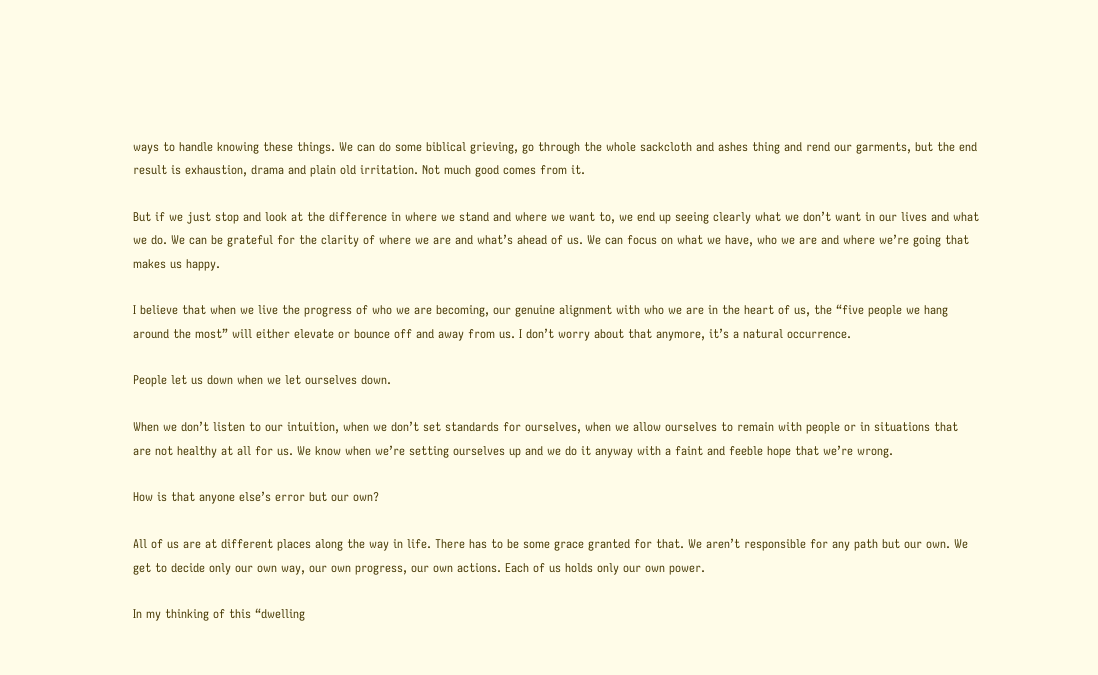ways to handle knowing these things. We can do some biblical grieving, go through the whole sackcloth and ashes thing and rend our garments, but the end result is exhaustion, drama and plain old irritation. Not much good comes from it.

But if we just stop and look at the difference in where we stand and where we want to, we end up seeing clearly what we don’t want in our lives and what we do. We can be grateful for the clarity of where we are and what’s ahead of us. We can focus on what we have, who we are and where we’re going that makes us happy.

I believe that when we live the progress of who we are becoming, our genuine alignment with who we are in the heart of us, the “five people we hang around the most” will either elevate or bounce off and away from us. I don’t worry about that anymore, it’s a natural occurrence.

People let us down when we let ourselves down.

When we don’t listen to our intuition, when we don’t set standards for ourselves, when we allow ourselves to remain with people or in situations that are not healthy at all for us. We know when we’re setting ourselves up and we do it anyway with a faint and feeble hope that we’re wrong.

How is that anyone else’s error but our own?

All of us are at different places along the way in life. There has to be some grace granted for that. We aren’t responsible for any path but our own. We get to decide only our own way, our own progress, our own actions. Each of us holds only our own power.

In my thinking of this “dwelling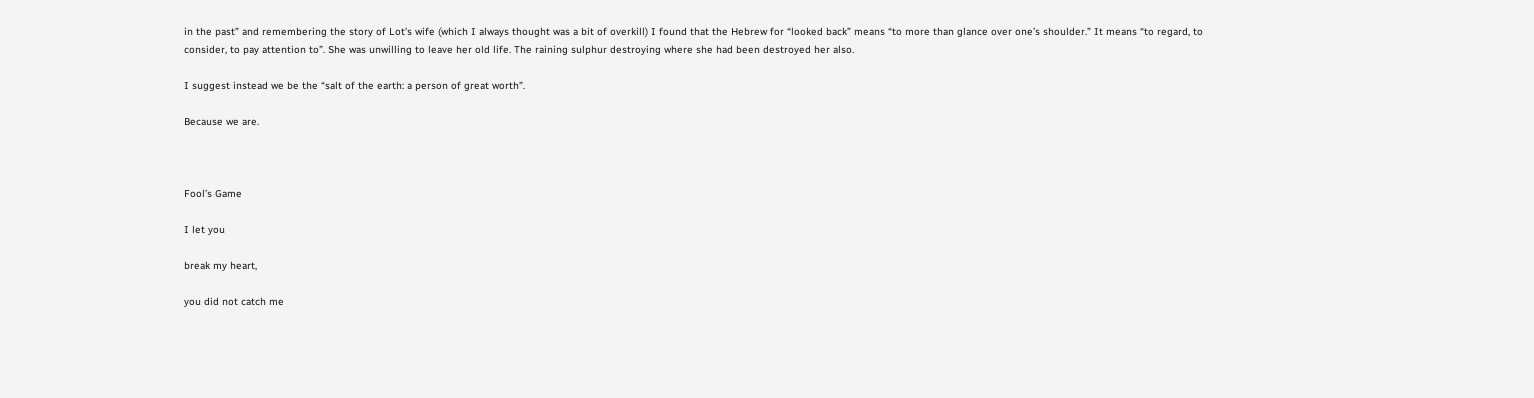in the past” and remembering the story of Lot’s wife (which I always thought was a bit of overkill) I found that the Hebrew for “looked back” means “to more than glance over one’s shoulder.” It means “to regard, to consider, to pay attention to”. She was unwilling to leave her old life. The raining sulphur destroying where she had been destroyed her also.

I suggest instead we be the “salt of the earth: a person of great worth”.

Because we are.



Fool’s Game

I let you

break my heart,

you did not catch me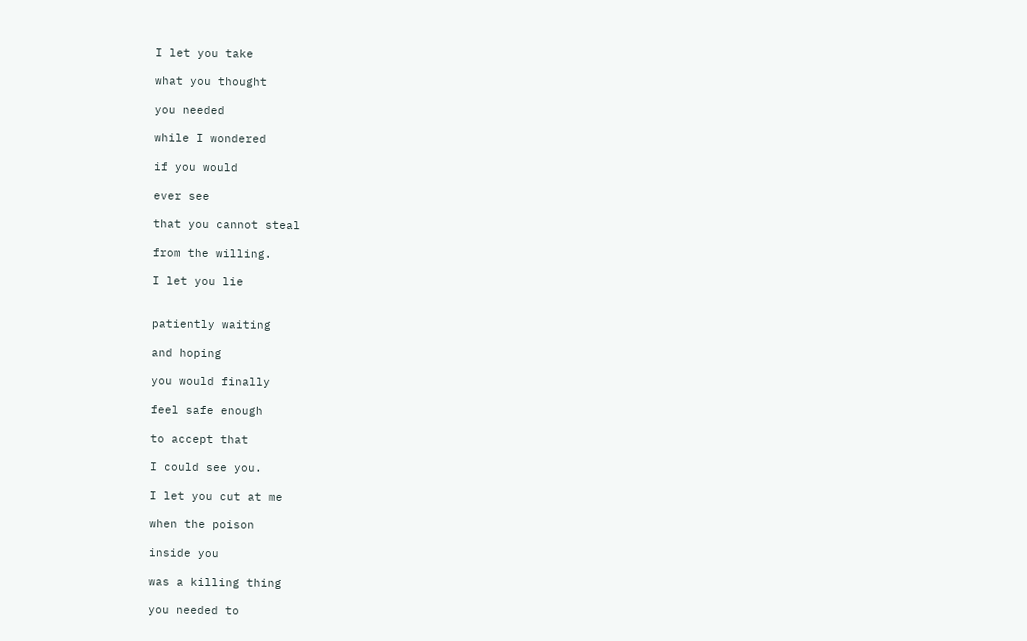I let you take

what you thought

you needed

while I wondered

if you would

ever see

that you cannot steal

from the willing.

I let you lie


patiently waiting

and hoping

you would finally

feel safe enough

to accept that

I could see you.

I let you cut at me

when the poison

inside you

was a killing thing

you needed to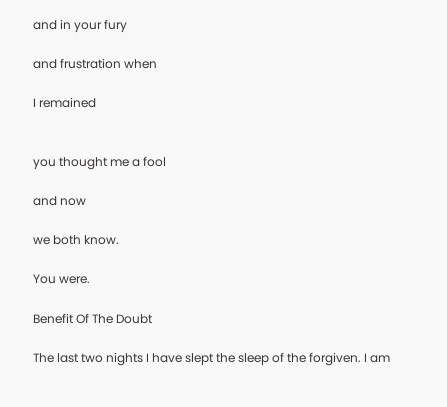and in your fury

and frustration when

I remained


you thought me a fool

and now

we both know.

You were.

Benefit Of The Doubt

The last two nights I have slept the sleep of the forgiven. I am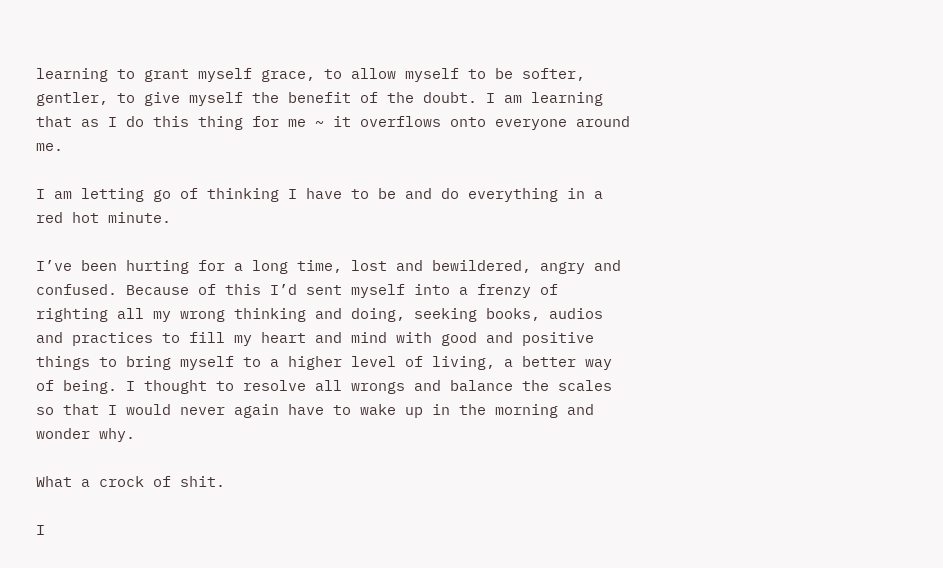learning to grant myself grace, to allow myself to be softer, gentler, to give myself the benefit of the doubt. I am learning that as I do this thing for me ~ it overflows onto everyone around me.

I am letting go of thinking I have to be and do everything in a red hot minute.

I’ve been hurting for a long time, lost and bewildered, angry and confused. Because of this I’d sent myself into a frenzy of righting all my wrong thinking and doing, seeking books, audios and practices to fill my heart and mind with good and positive things to bring myself to a higher level of living, a better way of being. I thought to resolve all wrongs and balance the scales so that I would never again have to wake up in the morning and wonder why.

What a crock of shit.

I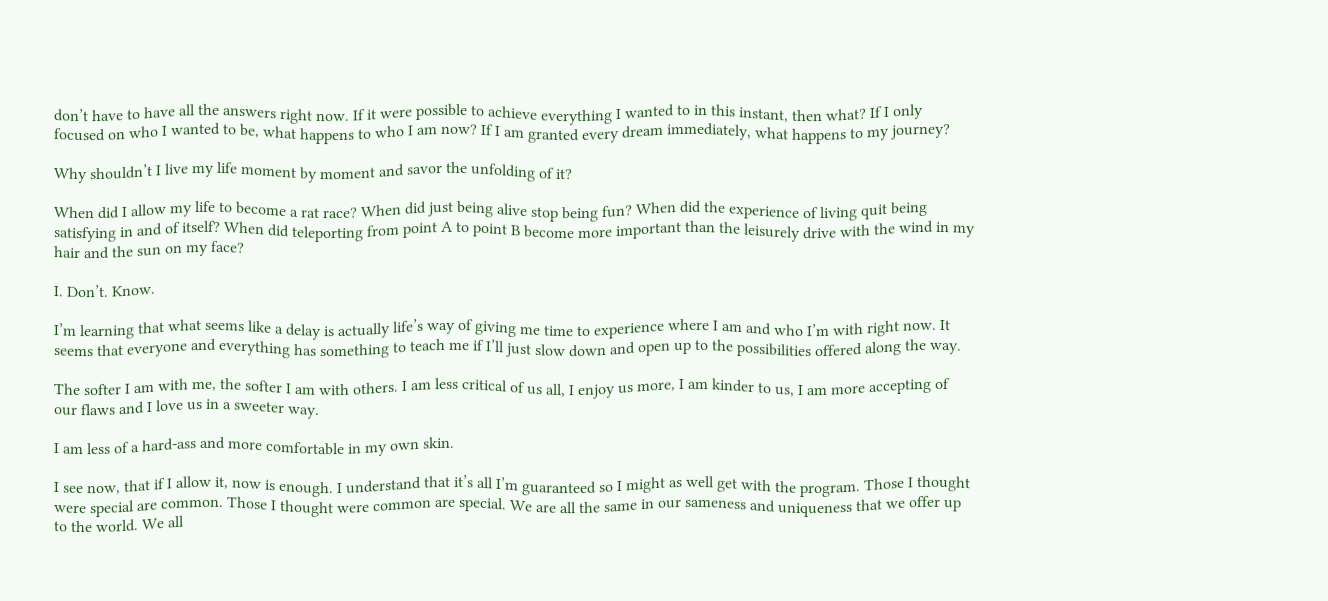don’t have to have all the answers right now. If it were possible to achieve everything I wanted to in this instant, then what? If I only focused on who I wanted to be, what happens to who I am now? If I am granted every dream immediately, what happens to my journey?

Why shouldn’t I live my life moment by moment and savor the unfolding of it?

When did I allow my life to become a rat race? When did just being alive stop being fun? When did the experience of living quit being satisfying in and of itself? When did teleporting from point A to point B become more important than the leisurely drive with the wind in my hair and the sun on my face?

I. Don’t. Know.

I’m learning that what seems like a delay is actually life’s way of giving me time to experience where I am and who I’m with right now. It seems that everyone and everything has something to teach me if I’ll just slow down and open up to the possibilities offered along the way.

The softer I am with me, the softer I am with others. I am less critical of us all, I enjoy us more, I am kinder to us, I am more accepting of our flaws and I love us in a sweeter way.

I am less of a hard-ass and more comfortable in my own skin.

I see now, that if I allow it, now is enough. I understand that it’s all I’m guaranteed so I might as well get with the program. Those I thought were special are common. Those I thought were common are special. We are all the same in our sameness and uniqueness that we offer up to the world. We all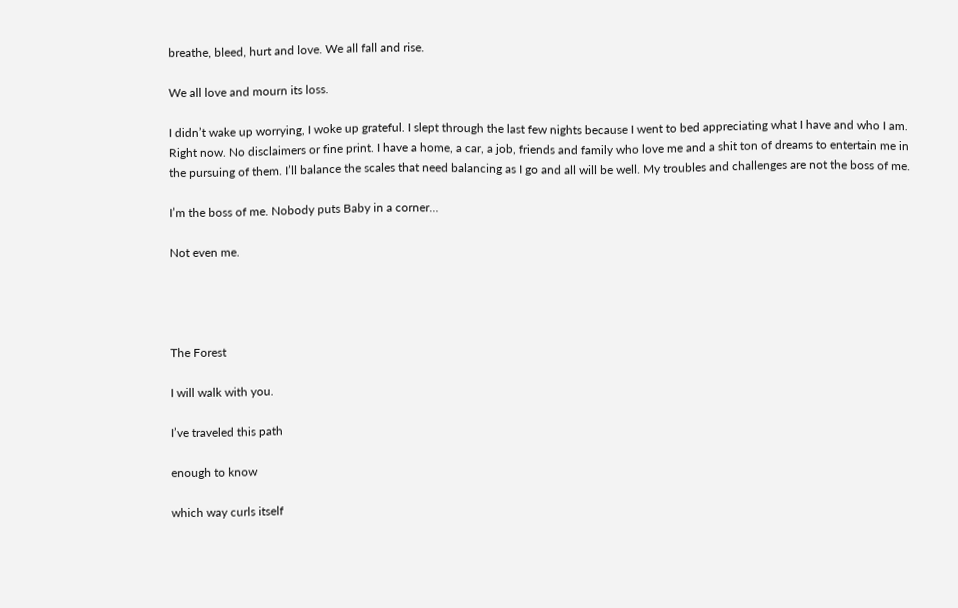breathe, bleed, hurt and love. We all fall and rise.

We all love and mourn its loss.

I didn’t wake up worrying, I woke up grateful. I slept through the last few nights because I went to bed appreciating what I have and who I am. Right now. No disclaimers or fine print. I have a home, a car, a job, friends and family who love me and a shit ton of dreams to entertain me in the pursuing of them. I’ll balance the scales that need balancing as I go and all will be well. My troubles and challenges are not the boss of me.

I’m the boss of me. Nobody puts Baby in a corner…

Not even me.




The Forest

I will walk with you.

I’ve traveled this path

enough to know

which way curls itself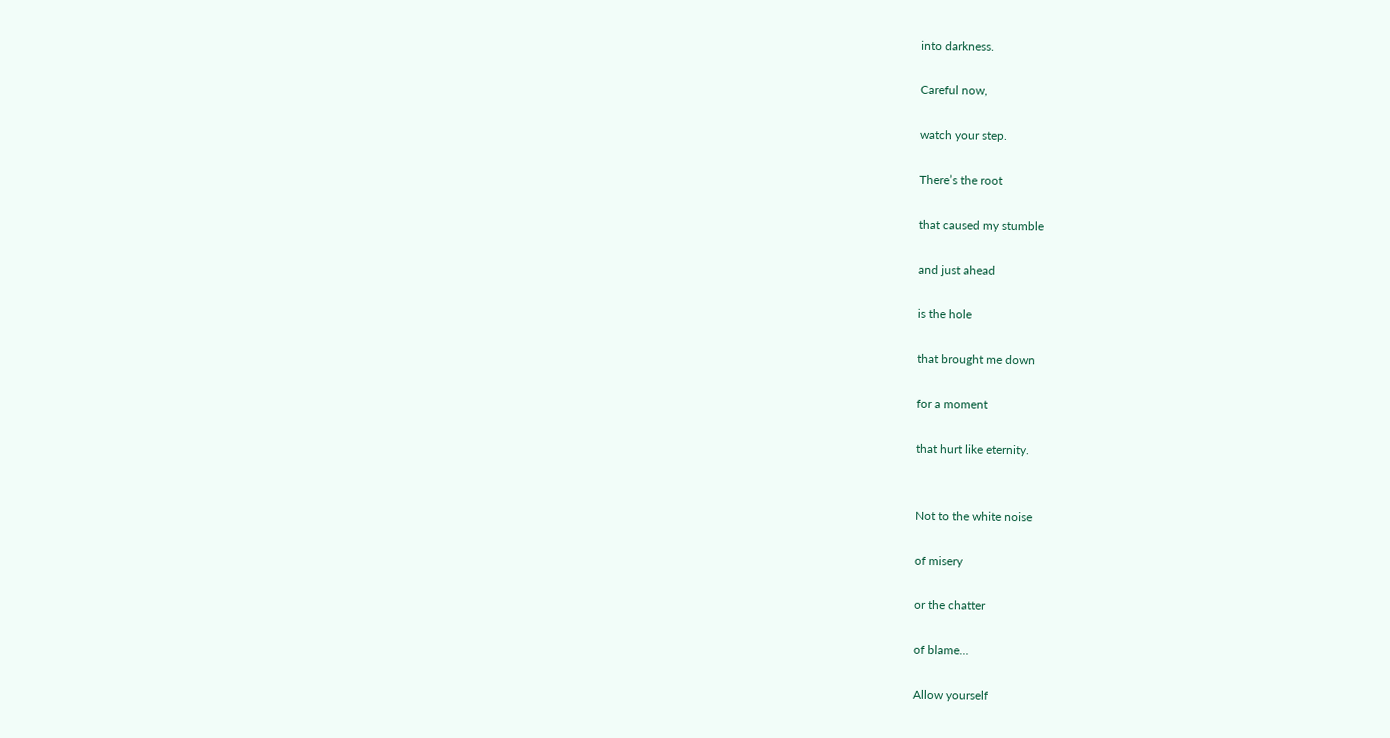into darkness.

Careful now,

watch your step.

There’s the root

that caused my stumble

and just ahead

is the hole

that brought me down

for a moment

that hurt like eternity.


Not to the white noise

of misery

or the chatter

of blame…

Allow yourself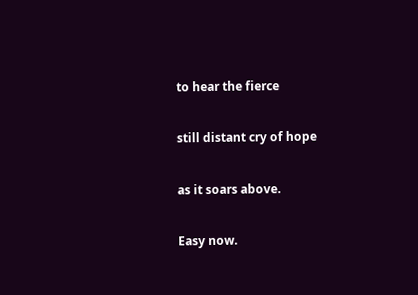to hear the fierce

still distant cry of hope

as it soars above.

Easy now.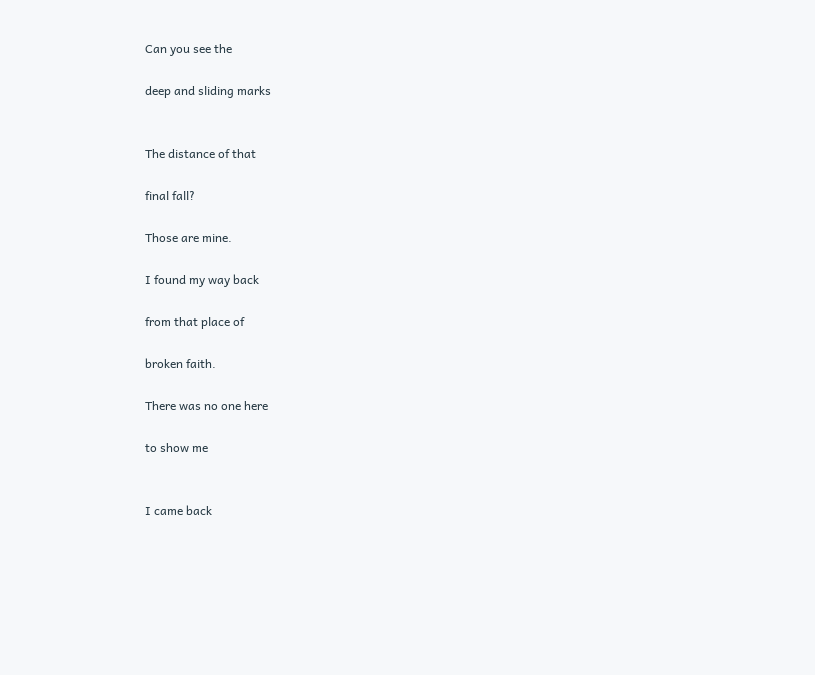Can you see the

deep and sliding marks


The distance of that

final fall?

Those are mine.

I found my way back

from that place of

broken faith.

There was no one here

to show me


I came back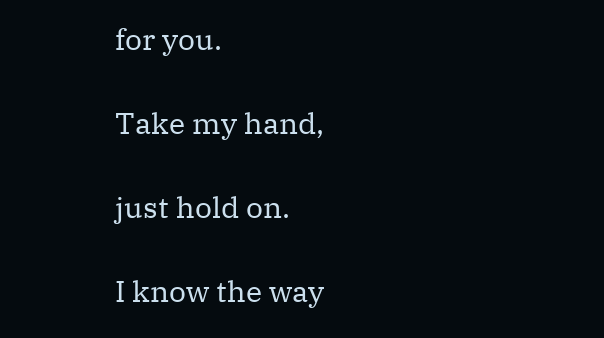for you.

Take my hand,

just hold on.

I know the way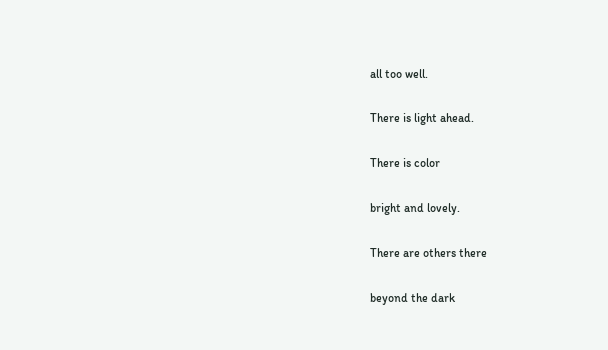all too well.

There is light ahead.

There is color

bright and lovely.

There are others there

beyond the dark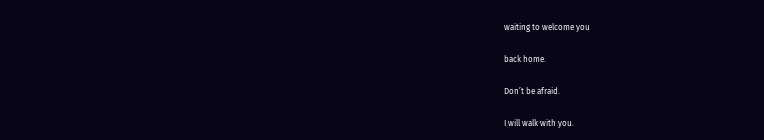waiting to welcome you

back home.

Don’t be afraid.

I will walk with you.